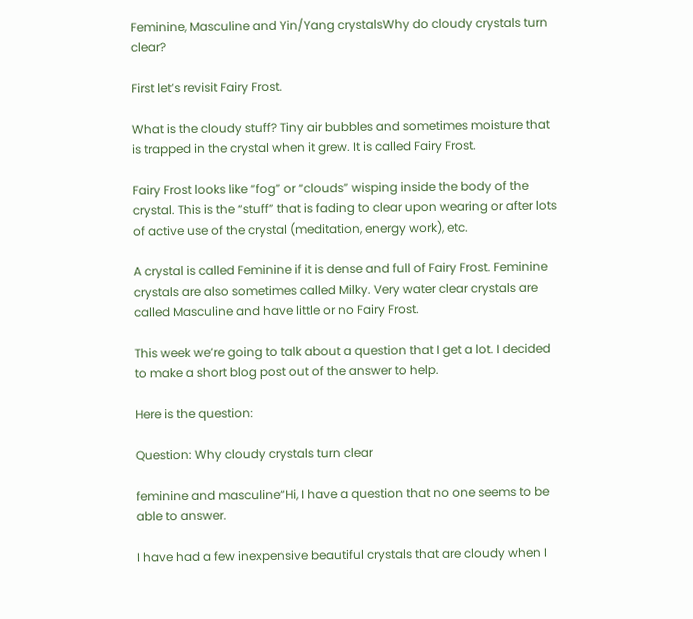Feminine, Masculine and Yin/Yang crystalsWhy do cloudy crystals turn clear?

First let’s revisit Fairy Frost.

What is the cloudy stuff? Tiny air bubbles and sometimes moisture that is trapped in the crystal when it grew. It is called Fairy Frost.

Fairy Frost looks like “fog” or “clouds” wisping inside the body of the crystal. This is the “stuff” that is fading to clear upon wearing or after lots of active use of the crystal (meditation, energy work), etc.

A crystal is called Feminine if it is dense and full of Fairy Frost. Feminine crystals are also sometimes called Milky. Very water clear crystals are called Masculine and have little or no Fairy Frost.

This week we’re going to talk about a question that I get a lot. I decided to make a short blog post out of the answer to help.

Here is the question:

Question: Why cloudy crystals turn clear

feminine and masculine“Hi, I have a question that no one seems to be able to answer.

I have had a few inexpensive beautiful crystals that are cloudy when I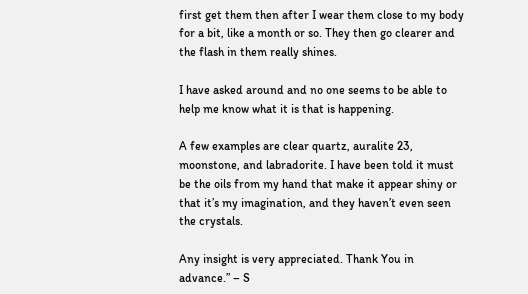first get them then after I wear them close to my body for a bit, like a month or so. They then go clearer and the flash in them really shines.

I have asked around and no one seems to be able to help me know what it is that is happening.

A few examples are clear quartz, auralite 23, moonstone, and labradorite. I have been told it must be the oils from my hand that make it appear shiny or that it’s my imagination, and they haven’t even seen the crystals.

Any insight is very appreciated. Thank You in advance.” – S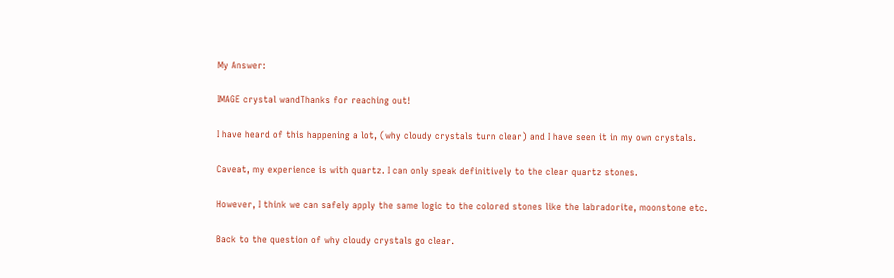My Answer:

IMAGE crystal wandThanks for reaching out!

I have heard of this happening a lot, (why cloudy crystals turn clear) and I have seen it in my own crystals.

Caveat, my experience is with quartz. I can only speak definitively to the clear quartz stones.

However, I think we can safely apply the same logic to the colored stones like the labradorite, moonstone etc.

Back to the question of why cloudy crystals go clear.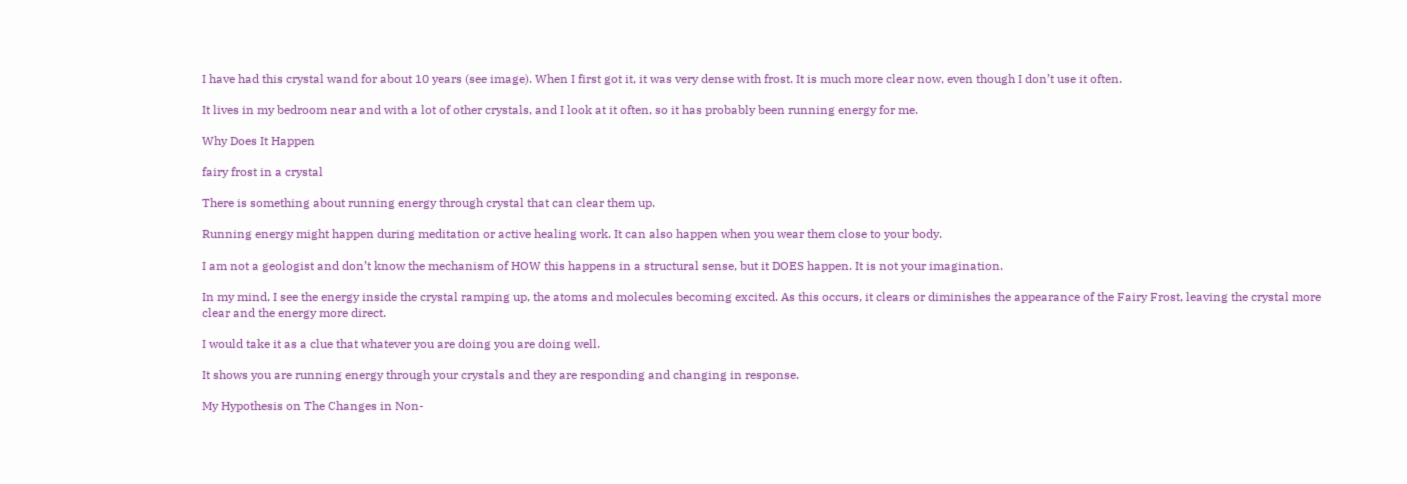I have had this crystal wand for about 10 years (see image). When I first got it, it was very dense with frost. It is much more clear now, even though I don’t use it often.

It lives in my bedroom near and with a lot of other crystals, and I look at it often, so it has probably been running energy for me.

Why Does It Happen

fairy frost in a crystal

There is something about running energy through crystal that can clear them up.

Running energy might happen during meditation or active healing work. It can also happen when you wear them close to your body.

I am not a geologist and don’t know the mechanism of HOW this happens in a structural sense, but it DOES happen. It is not your imagination.

In my mind, I see the energy inside the crystal ramping up, the atoms and molecules becoming excited. As this occurs, it clears or diminishes the appearance of the Fairy Frost, leaving the crystal more clear and the energy more direct.

I would take it as a clue that whatever you are doing you are doing well.

It shows you are running energy through your crystals and they are responding and changing in response.

My Hypothesis on The Changes in Non-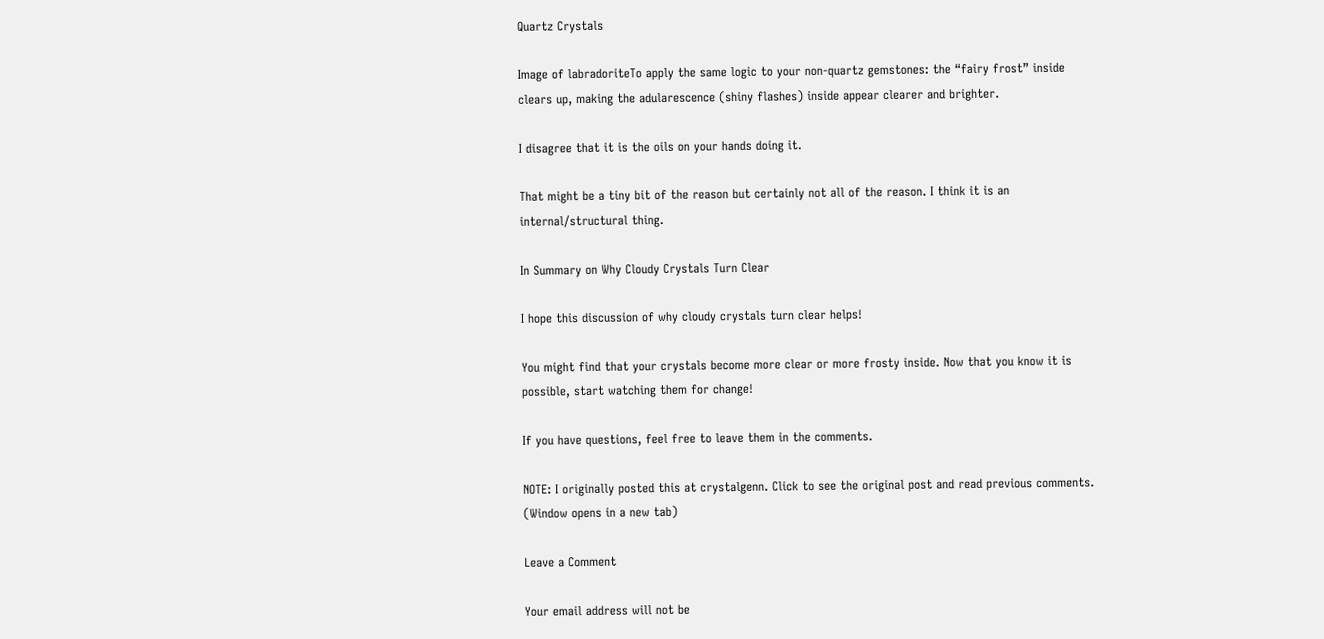Quartz Crystals

Image of labradoriteTo apply the same logic to your non-quartz gemstones: the “fairy frost” inside clears up, making the adularescence (shiny flashes) inside appear clearer and brighter.

I disagree that it is the oils on your hands doing it.

That might be a tiny bit of the reason but certainly not all of the reason. I think it is an internal/structural thing.

In Summary on Why Cloudy Crystals Turn Clear

I hope this discussion of why cloudy crystals turn clear helps!

You might find that your crystals become more clear or more frosty inside. Now that you know it is possible, start watching them for change!

If you have questions, feel free to leave them in the comments.

NOTE: I originally posted this at crystalgenn. Click to see the original post and read previous comments. (Window opens in a new tab)

Leave a Comment

Your email address will not be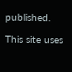published.

This site uses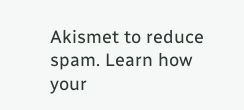Akismet to reduce spam. Learn how your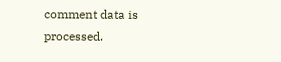comment data is processed.